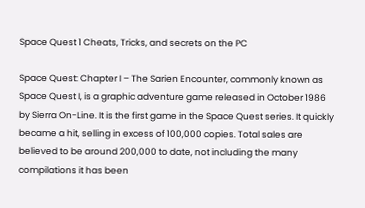Space Quest 1 Cheats, Tricks, and secrets on the PC

Space Quest: Chapter I – The Sarien Encounter, commonly known as Space Quest I, is a graphic adventure game released in October 1986 by Sierra On-Line. It is the first game in the Space Quest series. It quickly became a hit, selling in excess of 100,000 copies. Total sales are believed to be around 200,000 to date, not including the many compilations it has been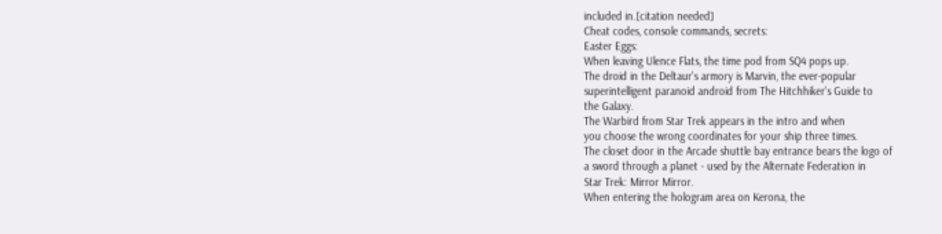included in.[citation needed]
Cheat codes, console commands, secrets:
Easter Eggs:
When leaving Ulence Flats, the time pod from SQ4 pops up.
The droid in the Deltaur's armory is Marvin, the ever-popular
superintelligent paranoid android from The Hitchhiker's Guide to
the Galaxy.
The Warbird from Star Trek appears in the intro and when
you choose the wrong coordinates for your ship three times.
The closet door in the Arcade shuttle bay entrance bears the logo of
a sword through a planet - used by the Alternate Federation in
Star Trek: Mirror Mirror.
When entering the hologram area on Kerona, the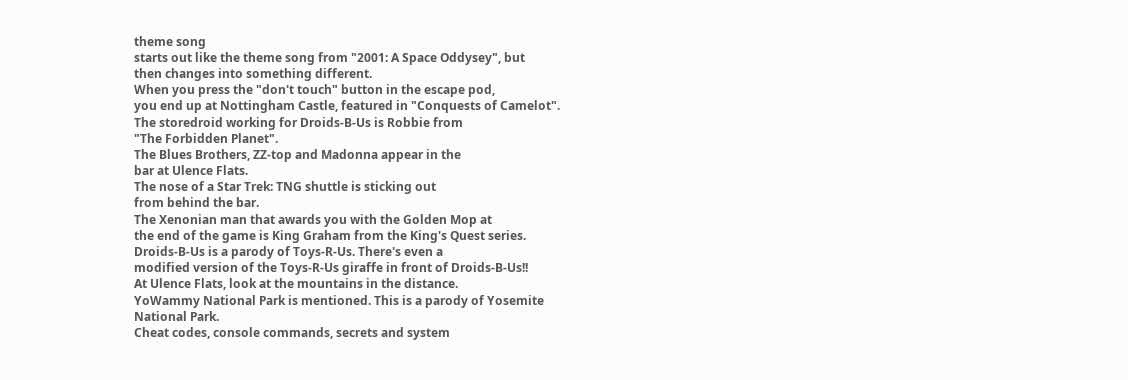theme song
starts out like the theme song from "2001: A Space Oddysey", but
then changes into something different.
When you press the "don't touch" button in the escape pod,
you end up at Nottingham Castle, featured in "Conquests of Camelot".
The storedroid working for Droids-B-Us is Robbie from
"The Forbidden Planet".
The Blues Brothers, ZZ-top and Madonna appear in the
bar at Ulence Flats.
The nose of a Star Trek: TNG shuttle is sticking out
from behind the bar.
The Xenonian man that awards you with the Golden Mop at
the end of the game is King Graham from the King's Quest series.
Droids-B-Us is a parody of Toys-R-Us. There's even a
modified version of the Toys-R-Us giraffe in front of Droids-B-Us!!
At Ulence Flats, look at the mountains in the distance.
YoWammy National Park is mentioned. This is a parody of Yosemite
National Park.
Cheat codes, console commands, secrets and system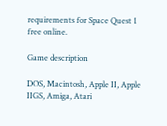requirements for Space Quest 1 free online.

Game description

DOS, Macintosh, Apple II, Apple IIGS, Amiga, Atari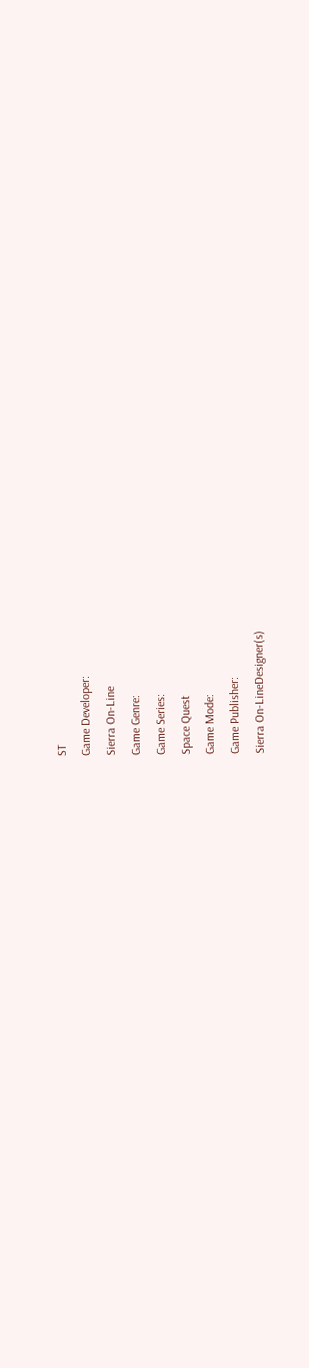ST
Game Developer:
Sierra On-Line
Game Genre:
Game Series:
Space Quest
Game Mode:
Game Publisher:
Sierra On-LineDesigner(s)